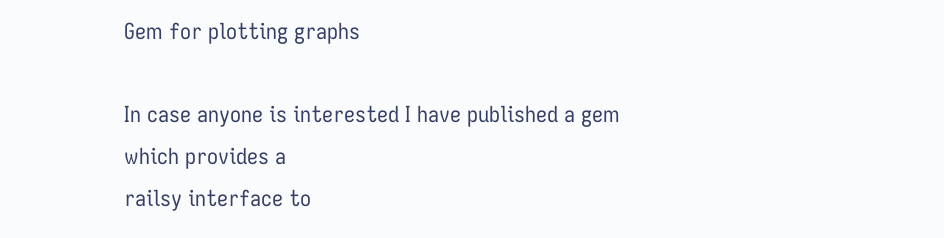Gem for plotting graphs

In case anyone is interested I have published a gem which provides a
railsy interface to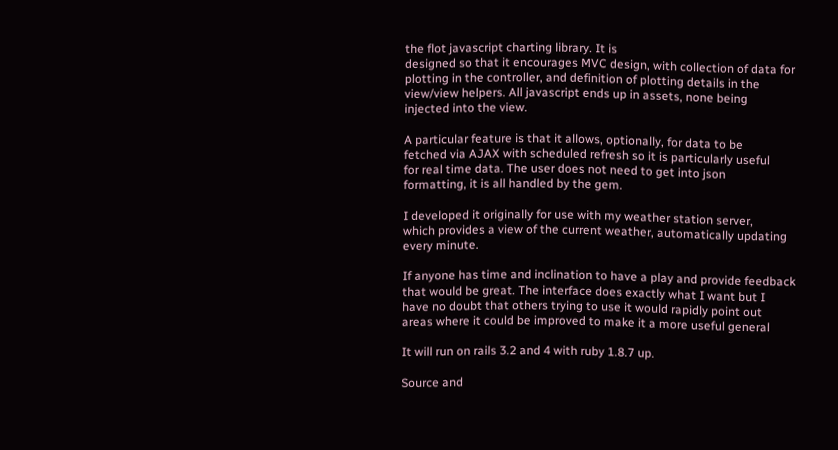the flot javascript charting library. It is
designed so that it encourages MVC design, with collection of data for
plotting in the controller, and definition of plotting details in the
view/view helpers. All javascript ends up in assets, none being
injected into the view.

A particular feature is that it allows, optionally, for data to be
fetched via AJAX with scheduled refresh so it is particularly useful
for real time data. The user does not need to get into json
formatting, it is all handled by the gem.

I developed it originally for use with my weather station server,
which provides a view of the current weather, automatically updating
every minute.

If anyone has time and inclination to have a play and provide feedback
that would be great. The interface does exactly what I want but I
have no doubt that others trying to use it would rapidly point out
areas where it could be improved to make it a more useful general

It will run on rails 3.2 and 4 with ruby 1.8.7 up.

Source and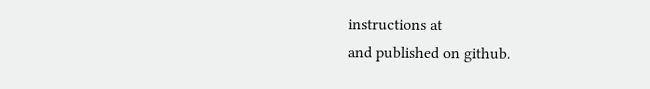instructions at
and published on github.